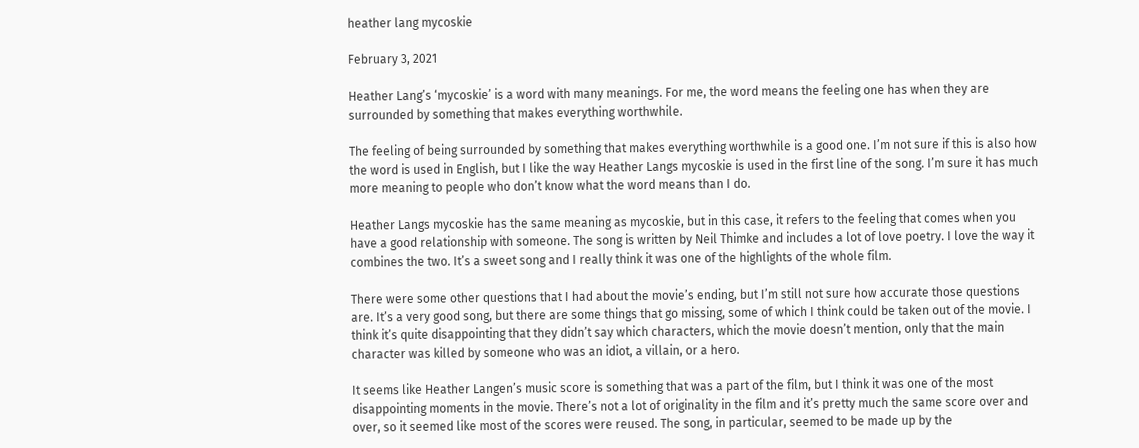heather lang mycoskie

February 3, 2021

Heather Lang’s ‘mycoskie’ is a word with many meanings. For me, the word means the feeling one has when they are surrounded by something that makes everything worthwhile.

The feeling of being surrounded by something that makes everything worthwhile is a good one. I’m not sure if this is also how the word is used in English, but I like the way Heather Langs mycoskie is used in the first line of the song. I’m sure it has much more meaning to people who don’t know what the word means than I do.

Heather Langs mycoskie has the same meaning as mycoskie, but in this case, it refers to the feeling that comes when you have a good relationship with someone. The song is written by Neil Thimke and includes a lot of love poetry. I love the way it combines the two. It’s a sweet song and I really think it was one of the highlights of the whole film.

There were some other questions that I had about the movie’s ending, but I’m still not sure how accurate those questions are. It’s a very good song, but there are some things that go missing, some of which I think could be taken out of the movie. I think it’s quite disappointing that they didn’t say which characters, which the movie doesn’t mention, only that the main character was killed by someone who was an idiot, a villain, or a hero.

It seems like Heather Langen’s music score is something that was a part of the film, but I think it was one of the most disappointing moments in the movie. There’s not a lot of originality in the film and it’s pretty much the same score over and over, so it seemed like most of the scores were reused. The song, in particular, seemed to be made up by the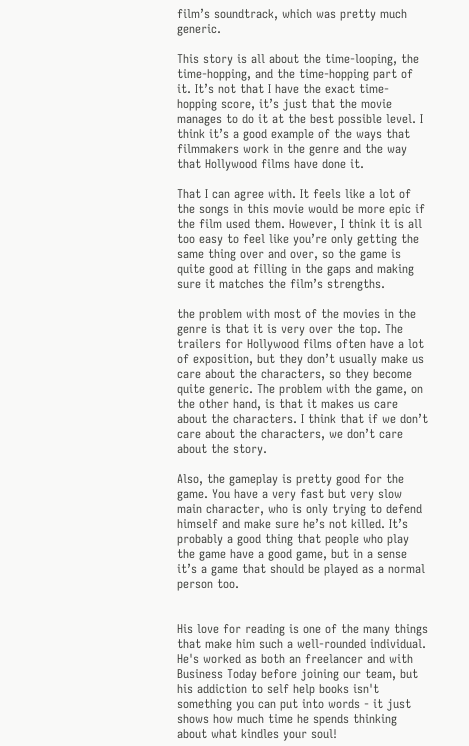film’s soundtrack, which was pretty much generic.

This story is all about the time-looping, the time-hopping, and the time-hopping part of it. It’s not that I have the exact time-hopping score, it’s just that the movie manages to do it at the best possible level. I think it’s a good example of the ways that filmmakers work in the genre and the way that Hollywood films have done it.

That I can agree with. It feels like a lot of the songs in this movie would be more epic if the film used them. However, I think it is all too easy to feel like you’re only getting the same thing over and over, so the game is quite good at filling in the gaps and making sure it matches the film’s strengths.

the problem with most of the movies in the genre is that it is very over the top. The trailers for Hollywood films often have a lot of exposition, but they don’t usually make us care about the characters, so they become quite generic. The problem with the game, on the other hand, is that it makes us care about the characters. I think that if we don’t care about the characters, we don’t care about the story.

Also, the gameplay is pretty good for the game. You have a very fast but very slow main character, who is only trying to defend himself and make sure he’s not killed. It’s probably a good thing that people who play the game have a good game, but in a sense it’s a game that should be played as a normal person too.


His love for reading is one of the many things that make him such a well-rounded individual. He's worked as both an freelancer and with Business Today before joining our team, but his addiction to self help books isn't something you can put into words - it just shows how much time he spends thinking about what kindles your soul!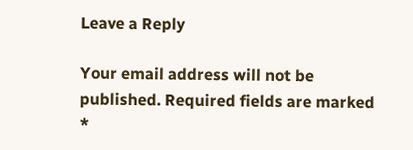Leave a Reply

Your email address will not be published. Required fields are marked *